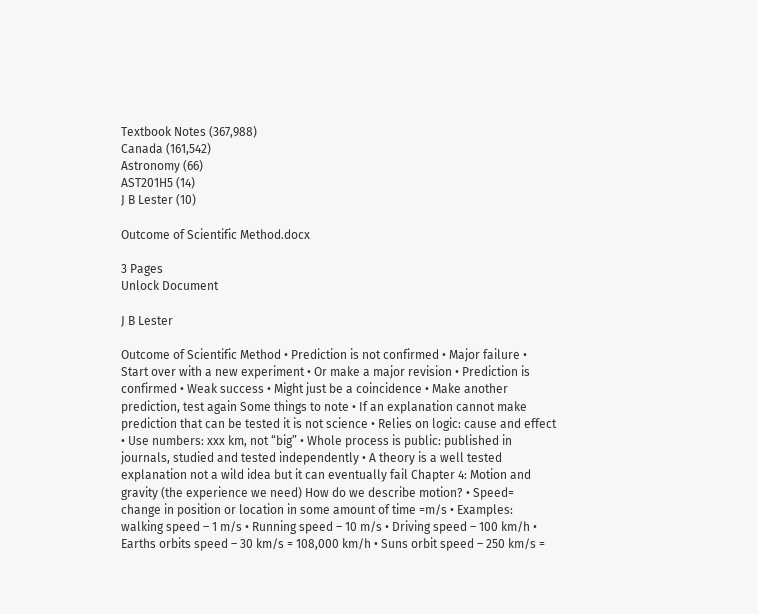Textbook Notes (367,988)
Canada (161,542)
Astronomy (66)
AST201H5 (14)
J B Lester (10)

Outcome of Scientific Method.docx

3 Pages
Unlock Document

J B Lester

Outcome of Scientific Method • Prediction is not confirmed • Major failure • Start over with a new experiment • Or make a major revision • Prediction is confirmed • Weak success • Might just be a coincidence • Make another prediction, test again Some things to note • If an explanation cannot make prediction that can be tested it is not science • Relies on logic: cause and effect • Use numbers: xxx km, not “big” • Whole process is public: published in journals, studied and tested independently • A theory is a well tested explanation not a wild idea but it can eventually fail Chapter 4: Motion and gravity (the experience we need) How do we describe motion? • Speed= change in position or location in some amount of time =m/s • Examples: walking speed – 1 m/s • Running speed – 10 m/s • Driving speed – 100 km/h • Earths orbits speed – 30 km/s = 108,000 km/h • Suns orbit speed – 250 km/s =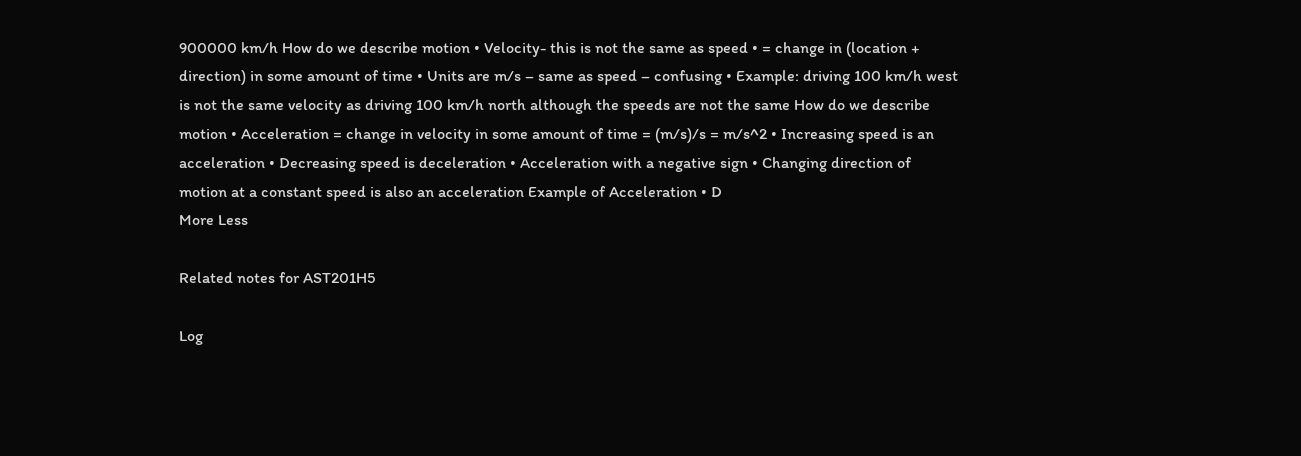900000 km/h How do we describe motion • Velocity- this is not the same as speed • = change in (location + direction) in some amount of time • Units are m/s – same as speed – confusing • Example: driving 100 km/h west is not the same velocity as driving 100 km/h north although the speeds are not the same How do we describe motion • Acceleration = change in velocity in some amount of time = (m/s)/s = m/s^2 • Increasing speed is an acceleration • Decreasing speed is deceleration • Acceleration with a negative sign • Changing direction of motion at a constant speed is also an acceleration Example of Acceleration • D
More Less

Related notes for AST201H5

Log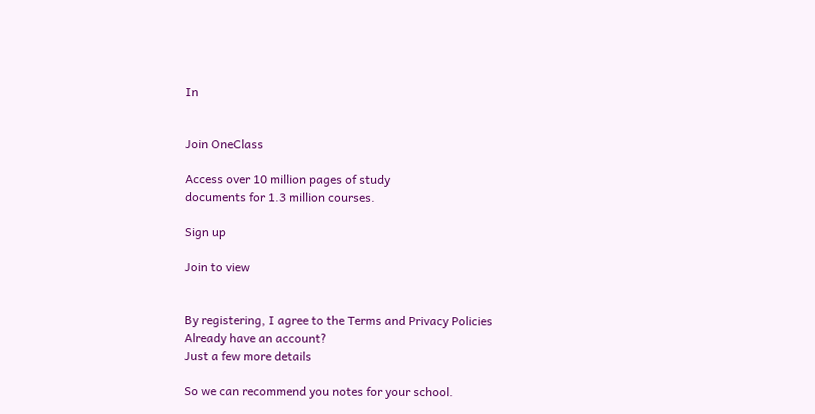In


Join OneClass

Access over 10 million pages of study
documents for 1.3 million courses.

Sign up

Join to view


By registering, I agree to the Terms and Privacy Policies
Already have an account?
Just a few more details

So we can recommend you notes for your school.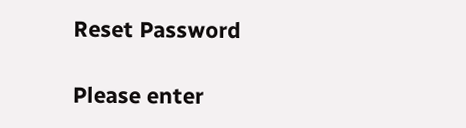Reset Password

Please enter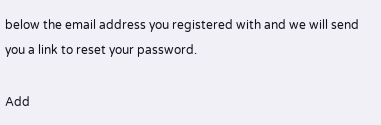below the email address you registered with and we will send you a link to reset your password.

Add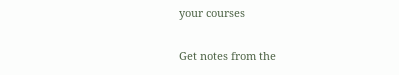your courses

Get notes from the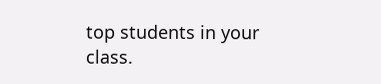top students in your class.